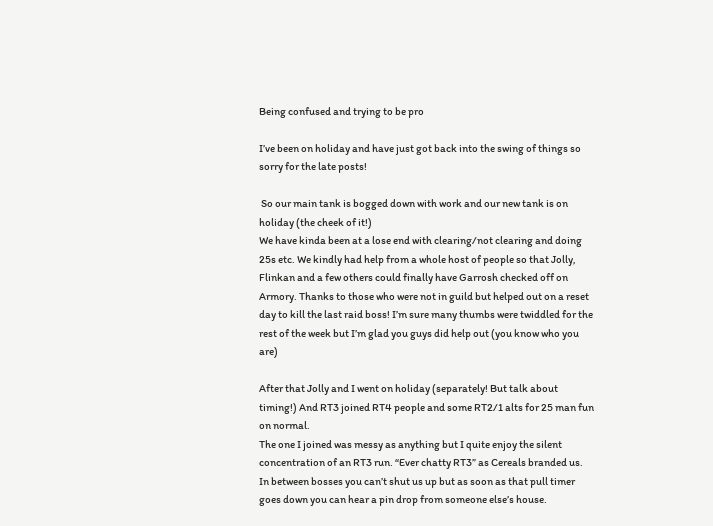Being confused and trying to be pro

I’ve been on holiday and have just got back into the swing of things so sorry for the late posts!

 So our main tank is bogged down with work and our new tank is on holiday (the cheek of it!)
We have kinda been at a lose end with clearing/not clearing and doing 25s etc. We kindly had help from a whole host of people so that Jolly, Flinkan and a few others could finally have Garrosh checked off on Armory. Thanks to those who were not in guild but helped out on a reset day to kill the last raid boss! I’m sure many thumbs were twiddled for the rest of the week but I’m glad you guys did help out (you know who you are)

After that Jolly and I went on holiday (separately! But talk about timing!) And RT3 joined RT4 people and some RT2/1 alts for 25 man fun on normal.
The one I joined was messy as anything but I quite enjoy the silent concentration of an RT3 run. “Ever chatty RT3” as Cereals branded us. In between bosses you can’t shut us up but as soon as that pull timer goes down you can hear a pin drop from someone else’s house.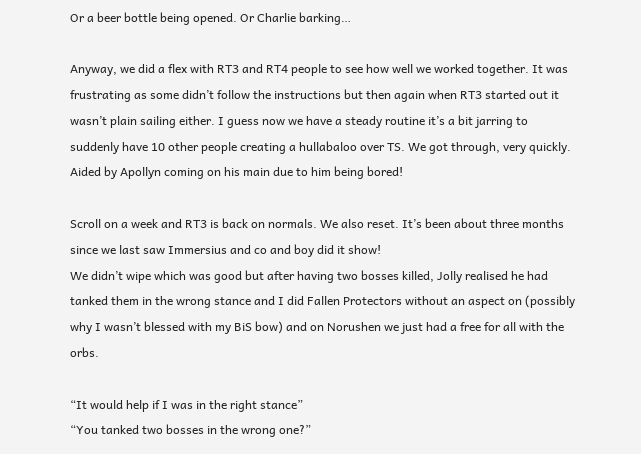Or a beer bottle being opened. Or Charlie barking…

Anyway, we did a flex with RT3 and RT4 people to see how well we worked together. It was frustrating as some didn’t follow the instructions but then again when RT3 started out it wasn’t plain sailing either. I guess now we have a steady routine it’s a bit jarring to suddenly have 10 other people creating a hullabaloo over TS. We got through, very quickly. Aided by Apollyn coming on his main due to him being bored!

Scroll on a week and RT3 is back on normals. We also reset. It’s been about three months since we last saw Immersius and co and boy did it show!
We didn’t wipe which was good but after having two bosses killed, Jolly realised he had tanked them in the wrong stance and I did Fallen Protectors without an aspect on (possibly why I wasn’t blessed with my BiS bow) and on Norushen we just had a free for all with the orbs.

“It would help if I was in the right stance”
“You tanked two bosses in the wrong one?”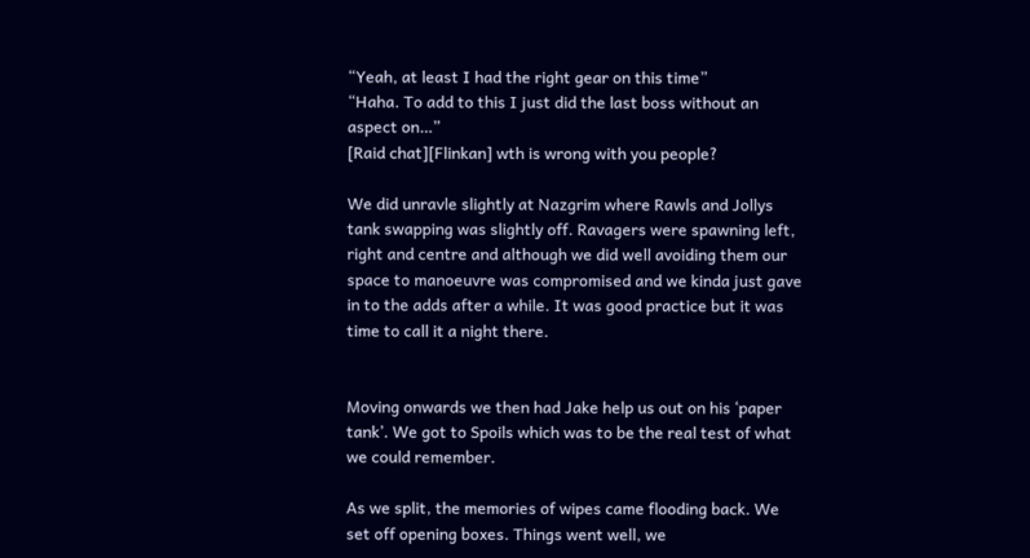“Yeah, at least I had the right gear on this time”
“Haha. To add to this I just did the last boss without an aspect on…”
[Raid chat][Flinkan] wth is wrong with you people?

We did unravle slightly at Nazgrim where Rawls and Jollys tank swapping was slightly off. Ravagers were spawning left, right and centre and although we did well avoiding them our space to manoeuvre was compromised and we kinda just gave in to the adds after a while. It was good practice but it was time to call it a night there.


Moving onwards we then had Jake help us out on his ‘paper tank’. We got to Spoils which was to be the real test of what we could remember.

As we split, the memories of wipes came flooding back. We set off opening boxes. Things went well, we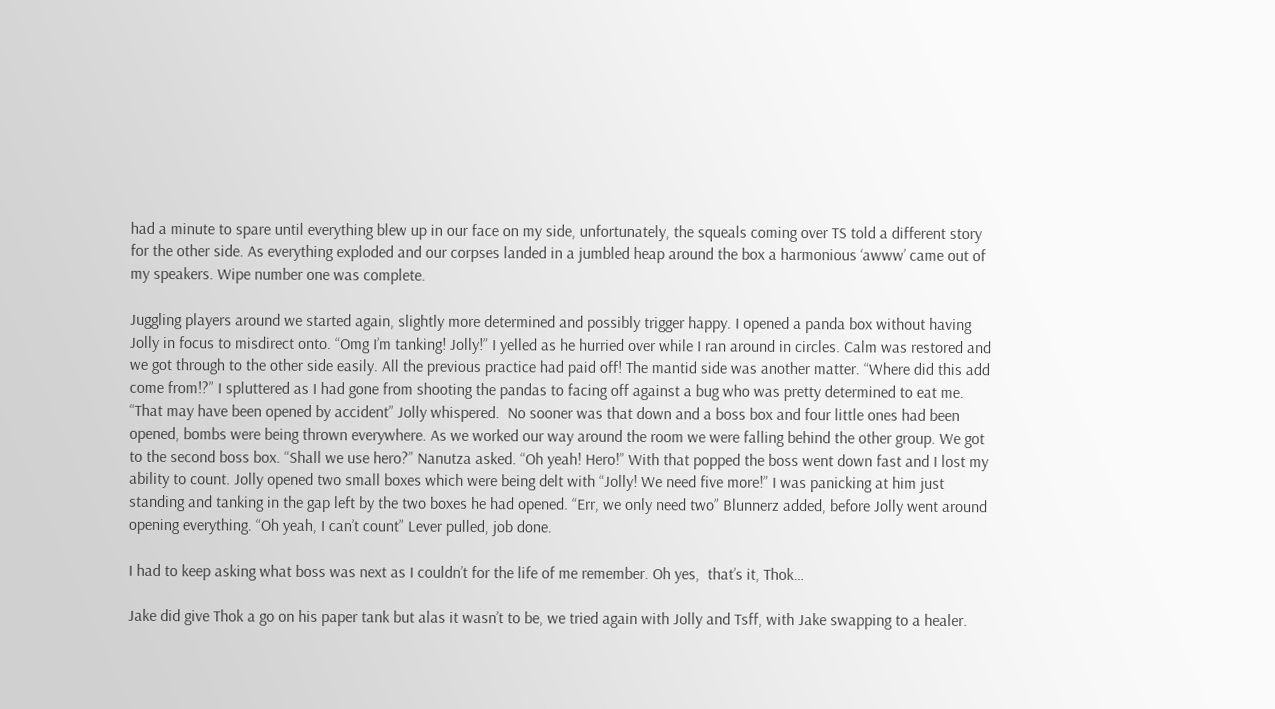had a minute to spare until everything blew up in our face on my side, unfortunately, the squeals coming over TS told a different story for the other side. As everything exploded and our corpses landed in a jumbled heap around the box a harmonious ‘awww’ came out of my speakers. Wipe number one was complete.

Juggling players around we started again, slightly more determined and possibly trigger happy. I opened a panda box without having Jolly in focus to misdirect onto. “Omg I’m tanking! Jolly!” I yelled as he hurried over while I ran around in circles. Calm was restored and we got through to the other side easily. All the previous practice had paid off! The mantid side was another matter. “Where did this add come from!?” I spluttered as I had gone from shooting the pandas to facing off against a bug who was pretty determined to eat me. “That may have been opened by accident” Jolly whispered.  No sooner was that down and a boss box and four little ones had been opened, bombs were being thrown everywhere. As we worked our way around the room we were falling behind the other group. We got to the second boss box. “Shall we use hero?” Nanutza asked. “Oh yeah! Hero!” With that popped the boss went down fast and I lost my ability to count. Jolly opened two small boxes which were being delt with “Jolly! We need five more!” I was panicking at him just standing and tanking in the gap left by the two boxes he had opened. “Err, we only need two” Blunnerz added, before Jolly went around opening everything. “Oh yeah, I can’t count” Lever pulled, job done.

I had to keep asking what boss was next as I couldn’t for the life of me remember. Oh yes,  that’s it, Thok…

Jake did give Thok a go on his paper tank but alas it wasn’t to be, we tried again with Jolly and Tsff, with Jake swapping to a healer.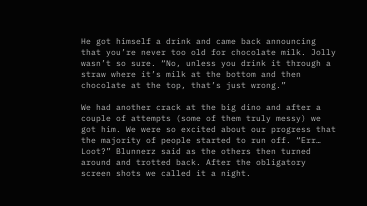He got himself a drink and came back announcing that you’re never too old for chocolate milk. Jolly wasn’t so sure. “No, unless you drink it through a straw where it’s milk at the bottom and then chocolate at the top, that’s just wrong.”

We had another crack at the big dino and after a couple of attempts (some of them truly messy) we got him. We were so excited about our progress that the majority of people started to run off. “Err… Loot?” Blunnerz said as the others then turned around and trotted back. After the obligatory screen shots we called it a night.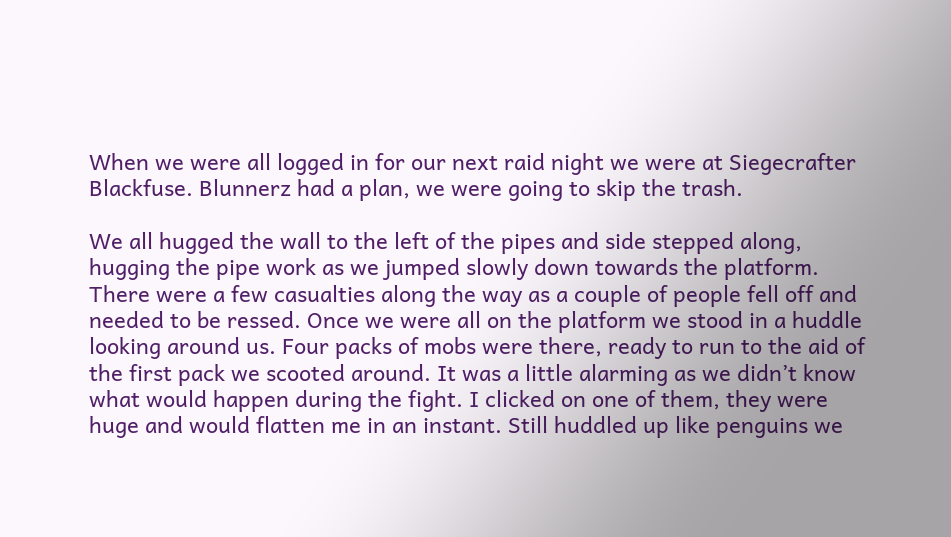When we were all logged in for our next raid night we were at Siegecrafter Blackfuse. Blunnerz had a plan, we were going to skip the trash.

We all hugged the wall to the left of the pipes and side stepped along, hugging the pipe work as we jumped slowly down towards the platform. There were a few casualties along the way as a couple of people fell off and needed to be ressed. Once we were all on the platform we stood in a huddle looking around us. Four packs of mobs were there, ready to run to the aid of the first pack we scooted around. It was a little alarming as we didn’t know what would happen during the fight. I clicked on one of them, they were huge and would flatten me in an instant. Still huddled up like penguins we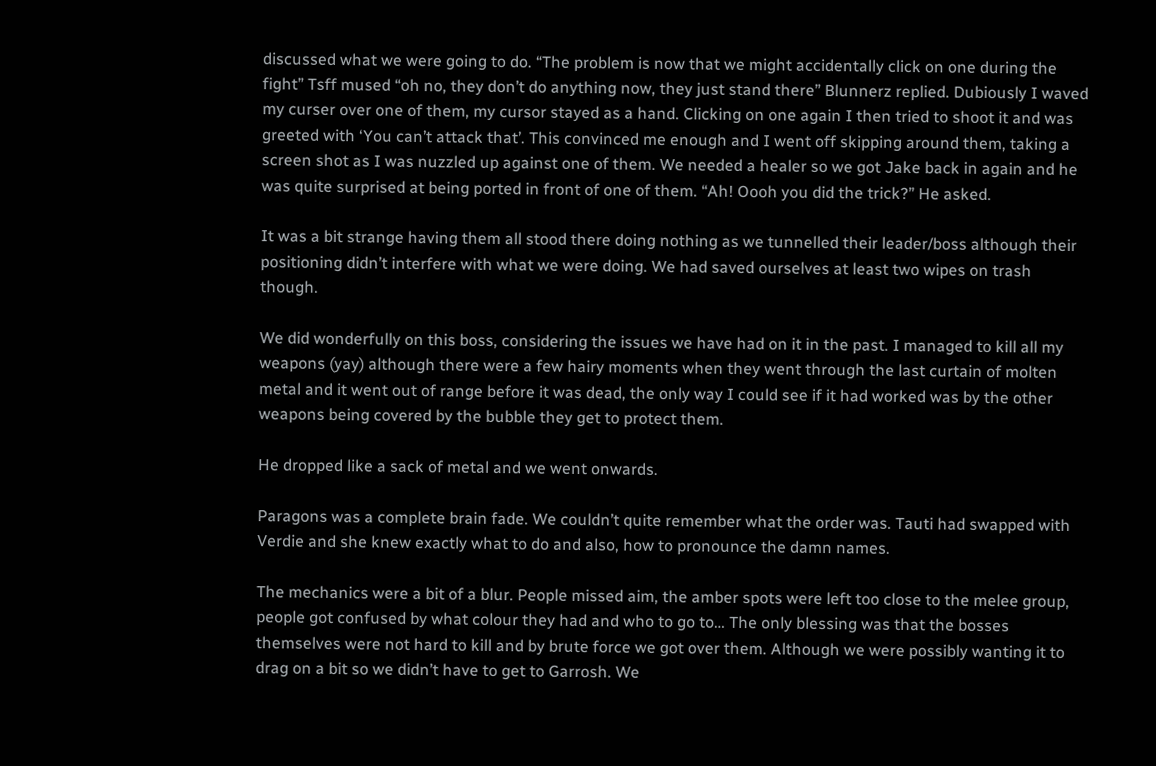discussed what we were going to do. “The problem is now that we might accidentally click on one during the fight” Tsff mused “oh no, they don’t do anything now, they just stand there” Blunnerz replied. Dubiously I waved my curser over one of them, my cursor stayed as a hand. Clicking on one again I then tried to shoot it and was greeted with ‘You can’t attack that’. This convinced me enough and I went off skipping around them, taking a screen shot as I was nuzzled up against one of them. We needed a healer so we got Jake back in again and he was quite surprised at being ported in front of one of them. “Ah! Oooh you did the trick?” He asked.

It was a bit strange having them all stood there doing nothing as we tunnelled their leader/boss although their positioning didn’t interfere with what we were doing. We had saved ourselves at least two wipes on trash though.

We did wonderfully on this boss, considering the issues we have had on it in the past. I managed to kill all my weapons (yay) although there were a few hairy moments when they went through the last curtain of molten metal and it went out of range before it was dead, the only way I could see if it had worked was by the other weapons being covered by the bubble they get to protect them.

He dropped like a sack of metal and we went onwards.

Paragons was a complete brain fade. We couldn’t quite remember what the order was. Tauti had swapped with Verdie and she knew exactly what to do and also, how to pronounce the damn names.

The mechanics were a bit of a blur. People missed aim, the amber spots were left too close to the melee group, people got confused by what colour they had and who to go to… The only blessing was that the bosses themselves were not hard to kill and by brute force we got over them. Although we were possibly wanting it to drag on a bit so we didn’t have to get to Garrosh. We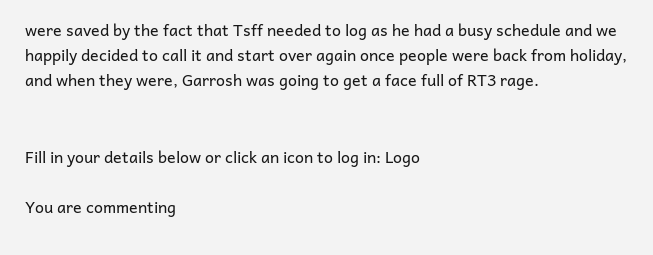were saved by the fact that Tsff needed to log as he had a busy schedule and we happily decided to call it and start over again once people were back from holiday, and when they were, Garrosh was going to get a face full of RT3 rage.


Fill in your details below or click an icon to log in: Logo

You are commenting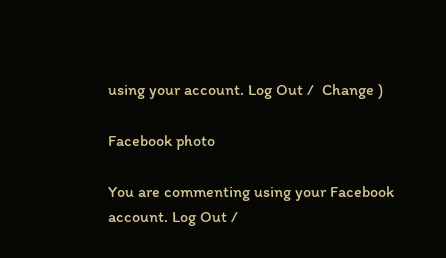using your account. Log Out /  Change )

Facebook photo

You are commenting using your Facebook account. Log Out /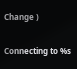Change )

Connecting to %s